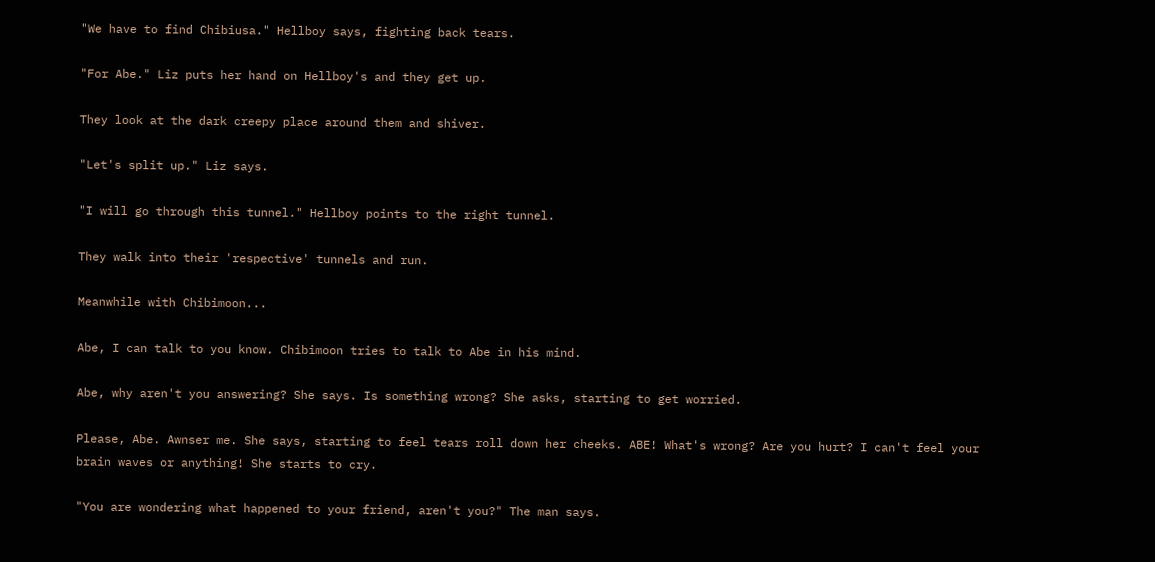"We have to find Chibiusa." Hellboy says, fighting back tears.

"For Abe." Liz puts her hand on Hellboy's and they get up.

They look at the dark creepy place around them and shiver.

"Let's split up." Liz says.

"I will go through this tunnel." Hellboy points to the right tunnel.

They walk into their 'respective' tunnels and run.

Meanwhile with Chibimoon...

Abe, I can talk to you know. Chibimoon tries to talk to Abe in his mind.

Abe, why aren't you answering? She says. Is something wrong? She asks, starting to get worried.

Please, Abe. Awnser me. She says, starting to feel tears roll down her cheeks. ABE! What's wrong? Are you hurt? I can't feel your brain waves or anything! She starts to cry.

"You are wondering what happened to your friend, aren't you?" The man says.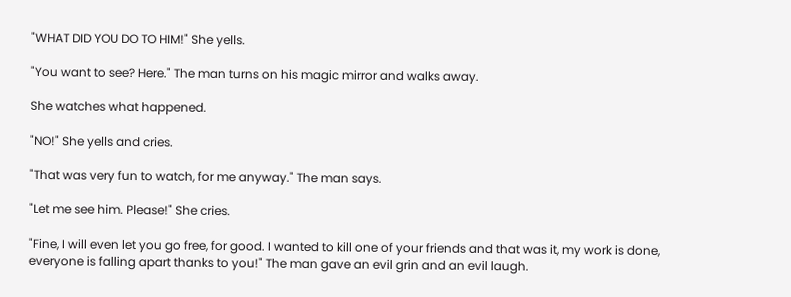"WHAT DID YOU DO TO HIM!" She yells.

"You want to see? Here." The man turns on his magic mirror and walks away.

She watches what happened.

"NO!" She yells and cries.

"That was very fun to watch, for me anyway." The man says.

"Let me see him. Please!" She cries.

"Fine, I will even let you go free, for good. I wanted to kill one of your friends and that was it, my work is done, everyone is falling apart thanks to you!" The man gave an evil grin and an evil laugh.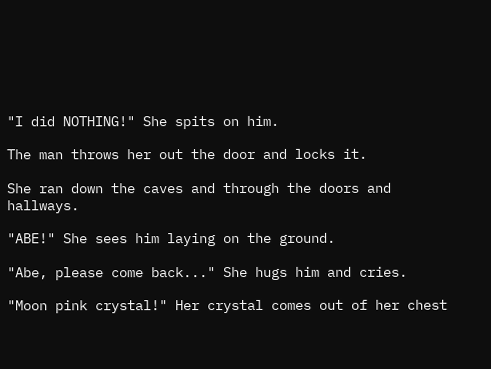"I did NOTHING!" She spits on him.

The man throws her out the door and locks it.

She ran down the caves and through the doors and hallways.

"ABE!" She sees him laying on the ground.

"Abe, please come back..." She hugs him and cries.

"Moon pink crystal!" Her crystal comes out of her chest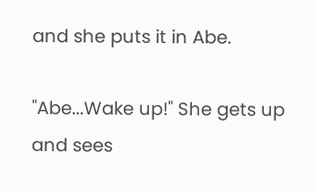and she puts it in Abe.

"Abe...Wake up!" She gets up and sees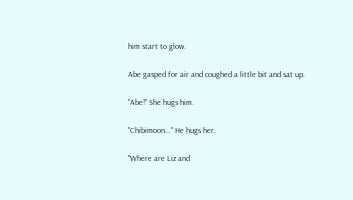him start to glow.

Abe gasped for air and coughed a little bit and sat up.

"Abe!" She hugs him.

"Chibimoon..." He hugs her.

"Where are Liz and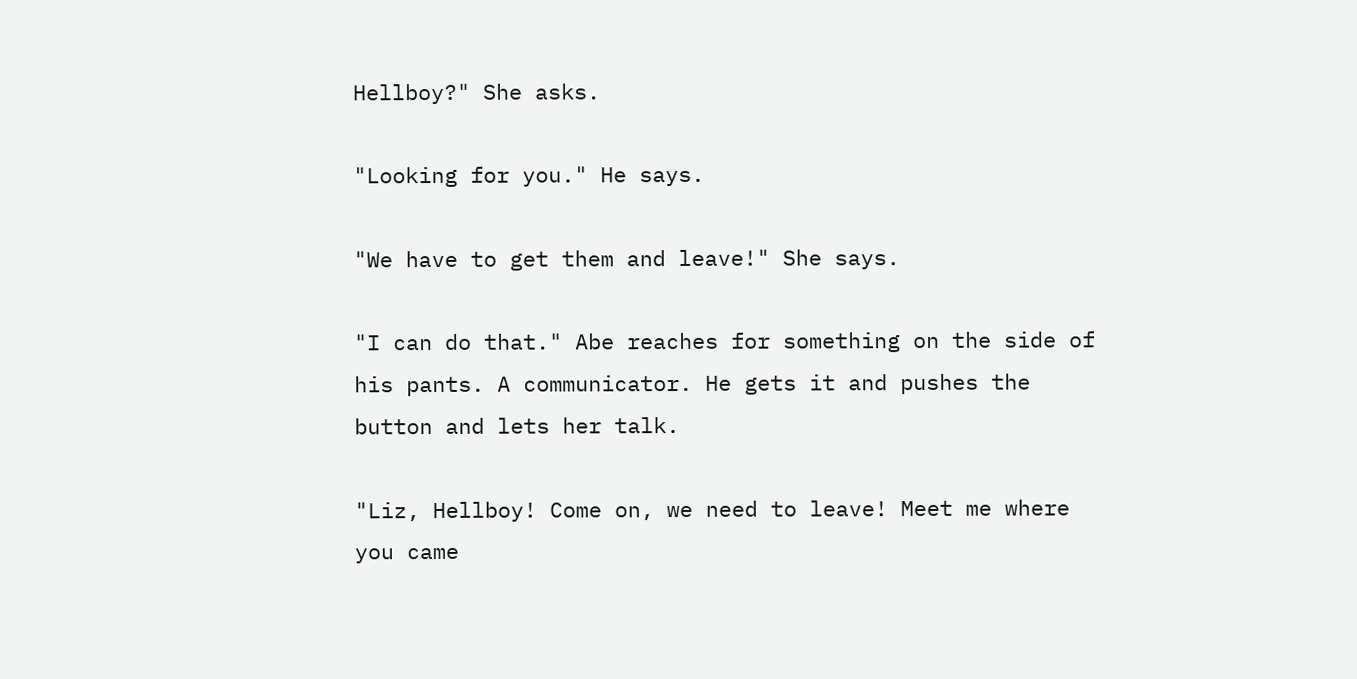Hellboy?" She asks.

"Looking for you." He says.

"We have to get them and leave!" She says.

"I can do that." Abe reaches for something on the side of his pants. A communicator. He gets it and pushes the button and lets her talk.

"Liz, Hellboy! Come on, we need to leave! Meet me where you came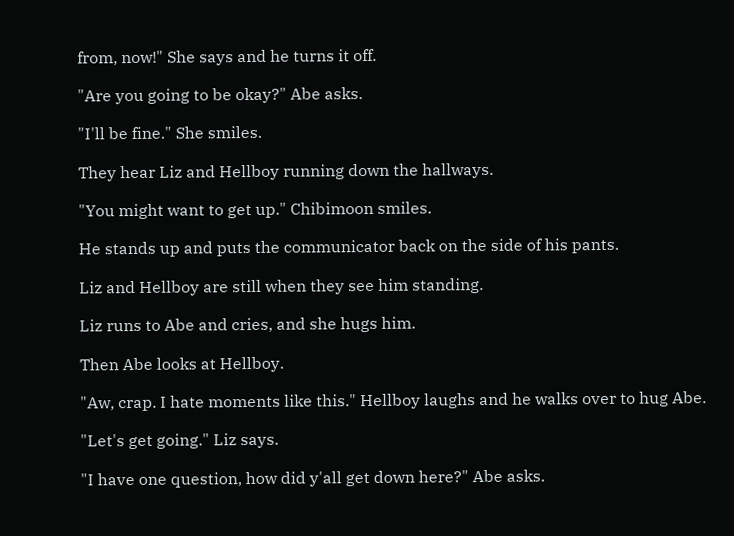from, now!" She says and he turns it off.

"Are you going to be okay?" Abe asks.

"I'll be fine." She smiles.

They hear Liz and Hellboy running down the hallways.

"You might want to get up." Chibimoon smiles.

He stands up and puts the communicator back on the side of his pants.

Liz and Hellboy are still when they see him standing.

Liz runs to Abe and cries, and she hugs him.

Then Abe looks at Hellboy.

"Aw, crap. I hate moments like this." Hellboy laughs and he walks over to hug Abe.

"Let's get going." Liz says.

"I have one question, how did y'all get down here?" Abe asks.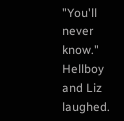"You'll never know." Hellboy and Liz laughed.